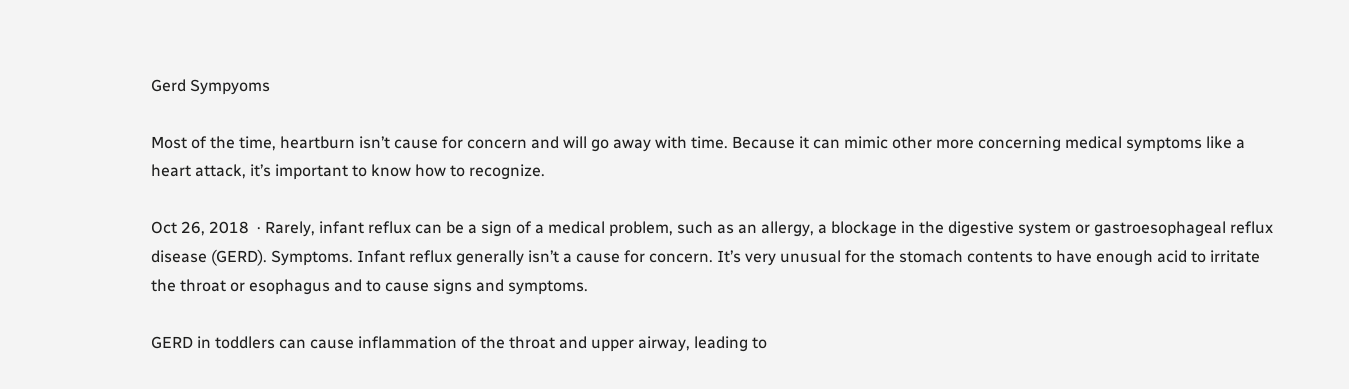Gerd Sympyoms

Most of the time, heartburn isn’t cause for concern and will go away with time. Because it can mimic other more concerning medical symptoms like a heart attack, it’s important to know how to recognize.

Oct 26, 2018  · Rarely, infant reflux can be a sign of a medical problem, such as an allergy, a blockage in the digestive system or gastroesophageal reflux disease (GERD). Symptoms. Infant reflux generally isn’t a cause for concern. It’s very unusual for the stomach contents to have enough acid to irritate the throat or esophagus and to cause signs and symptoms.

GERD in toddlers can cause inflammation of the throat and upper airway, leading to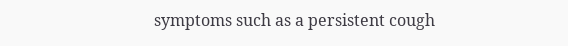symptoms such as a persistent cough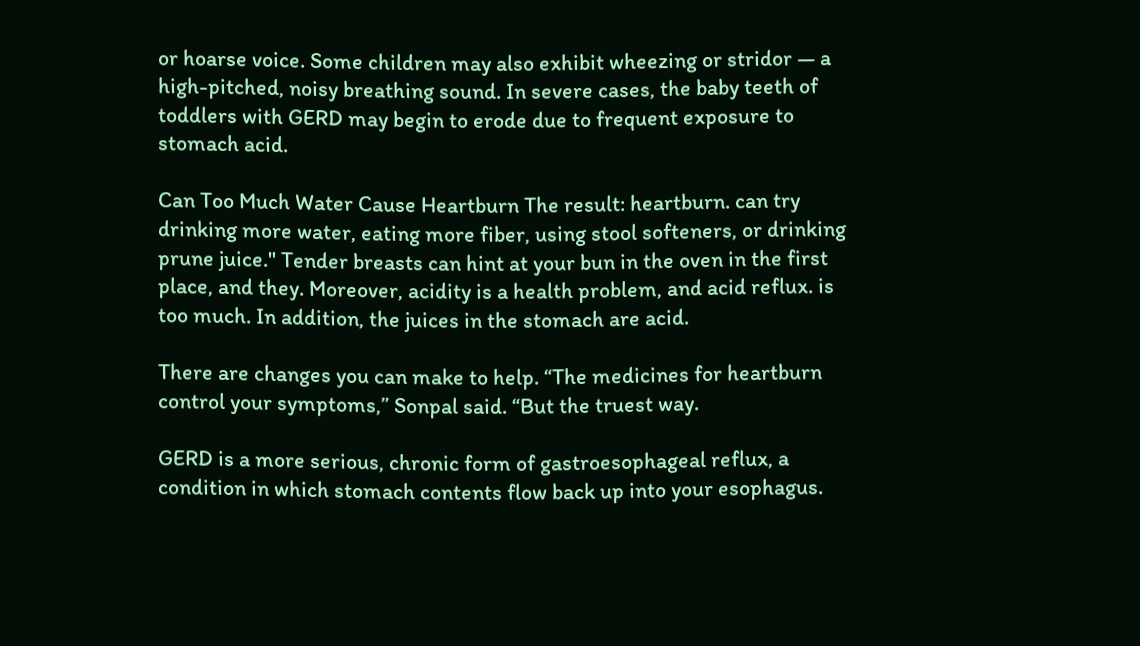or hoarse voice. Some children may also exhibit wheezing or stridor — a high-pitched, noisy breathing sound. In severe cases, the baby teeth of toddlers with GERD may begin to erode due to frequent exposure to stomach acid.

Can Too Much Water Cause Heartburn The result: heartburn. can try drinking more water, eating more fiber, using stool softeners, or drinking prune juice." Tender breasts can hint at your bun in the oven in the first place, and they. Moreover, acidity is a health problem, and acid reflux. is too much. In addition, the juices in the stomach are acid.

There are changes you can make to help. “The medicines for heartburn control your symptoms,” Sonpal said. “But the truest way.

GERD is a more serious, chronic form of gastroesophageal reflux, a condition in which stomach contents flow back up into your esophagus.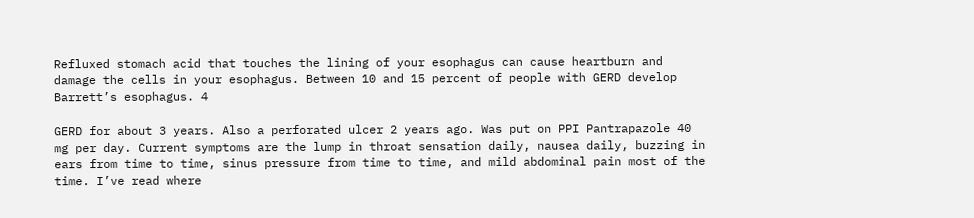Refluxed stomach acid that touches the lining of your esophagus can cause heartburn and damage the cells in your esophagus. Between 10 and 15 percent of people with GERD develop Barrett’s esophagus. 4

GERD for about 3 years. Also a perforated ulcer 2 years ago. Was put on PPI Pantrapazole 40 mg per day. Current symptoms are the lump in throat sensation daily, nausea daily, buzzing in ears from time to time, sinus pressure from time to time, and mild abdominal pain most of the time. I’ve read where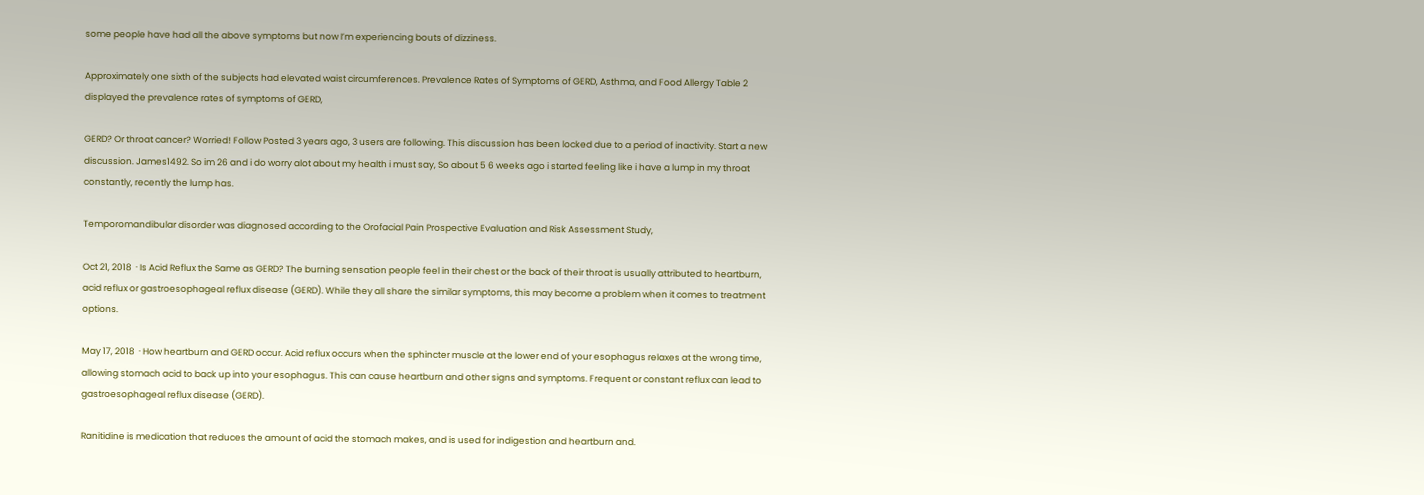some people have had all the above symptoms but now I’m experiencing bouts of dizziness.

Approximately one sixth of the subjects had elevated waist circumferences. Prevalence Rates of Symptoms of GERD, Asthma, and Food Allergy Table 2 displayed the prevalence rates of symptoms of GERD,

GERD? Or throat cancer? Worried! Follow Posted 3 years ago, 3 users are following. This discussion has been locked due to a period of inactivity. Start a new discussion. James1492. So im 26 and i do worry alot about my health i must say, So about 5 6 weeks ago i started feeling like i have a lump in my throat constantly, recently the lump has.

Temporomandibular disorder was diagnosed according to the Orofacial Pain Prospective Evaluation and Risk Assessment Study,

Oct 21, 2018  · Is Acid Reflux the Same as GERD? The burning sensation people feel in their chest or the back of their throat is usually attributed to heartburn, acid reflux or gastroesophageal reflux disease (GERD). While they all share the similar symptoms, this may become a problem when it comes to treatment options.

May 17, 2018  · How heartburn and GERD occur. Acid reflux occurs when the sphincter muscle at the lower end of your esophagus relaxes at the wrong time, allowing stomach acid to back up into your esophagus. This can cause heartburn and other signs and symptoms. Frequent or constant reflux can lead to gastroesophageal reflux disease (GERD).

Ranitidine is medication that reduces the amount of acid the stomach makes, and is used for indigestion and heartburn and.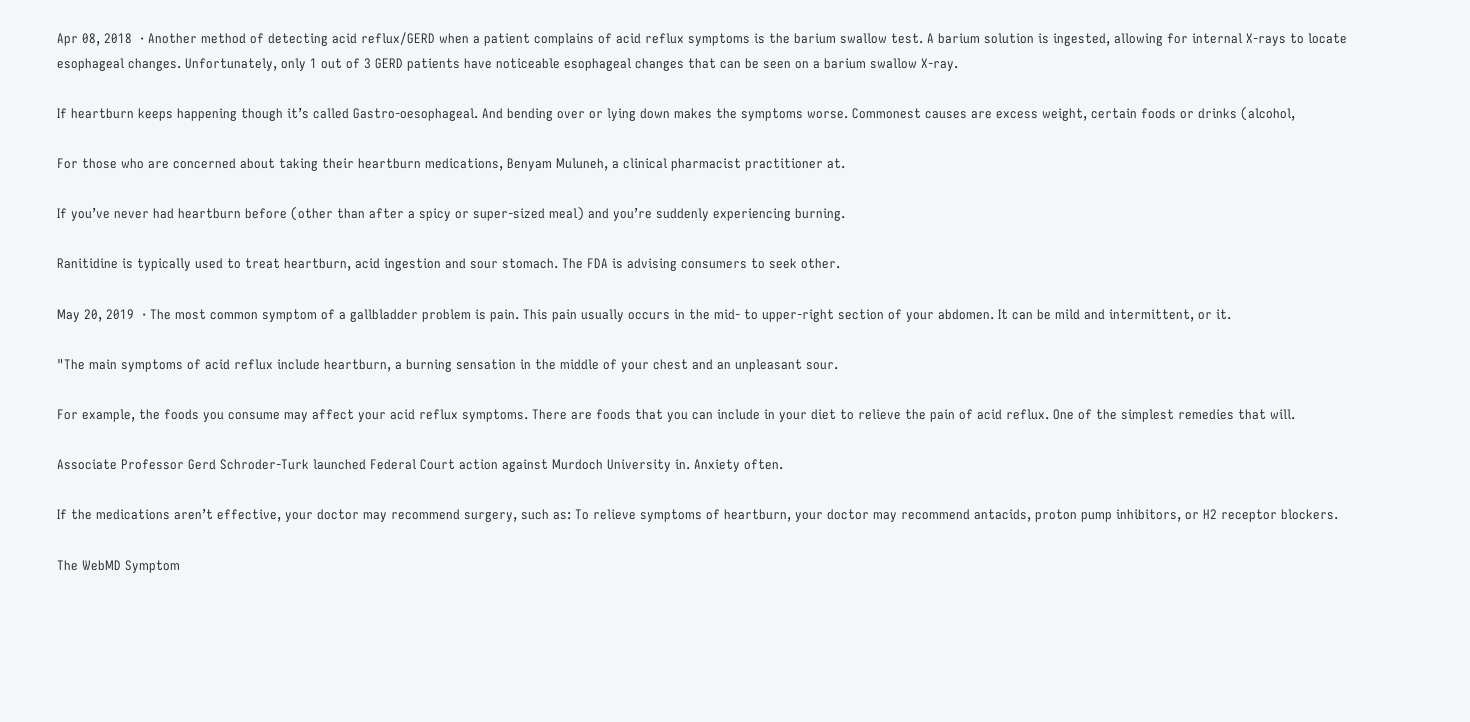Apr 08, 2018  · Another method of detecting acid reflux/GERD when a patient complains of acid reflux symptoms is the barium swallow test. A barium solution is ingested, allowing for internal X-rays to locate esophageal changes. Unfortunately, only 1 out of 3 GERD patients have noticeable esophageal changes that can be seen on a barium swallow X-ray.

If heartburn keeps happening though it’s called Gastro-oesophageal. And bending over or lying down makes the symptoms worse. Commonest causes are excess weight, certain foods or drinks (alcohol,

For those who are concerned about taking their heartburn medications, Benyam Muluneh, a clinical pharmacist practitioner at.

If you’ve never had heartburn before (other than after a spicy or super-sized meal) and you’re suddenly experiencing burning.

Ranitidine is typically used to treat heartburn, acid ingestion and sour stomach. The FDA is advising consumers to seek other.

May 20, 2019  · The most common symptom of a gallbladder problem is pain. This pain usually occurs in the mid- to upper-right section of your abdomen. It can be mild and intermittent, or it.

"The main symptoms of acid reflux include heartburn, a burning sensation in the middle of your chest and an unpleasant sour.

For example, the foods you consume may affect your acid reflux symptoms. There are foods that you can include in your diet to relieve the pain of acid reflux. One of the simplest remedies that will.

Associate Professor Gerd Schroder-Turk launched Federal Court action against Murdoch University in. Anxiety often.

If the medications aren’t effective, your doctor may recommend surgery, such as: To relieve symptoms of heartburn, your doctor may recommend antacids, proton pump inhibitors, or H2 receptor blockers.

The WebMD Symptom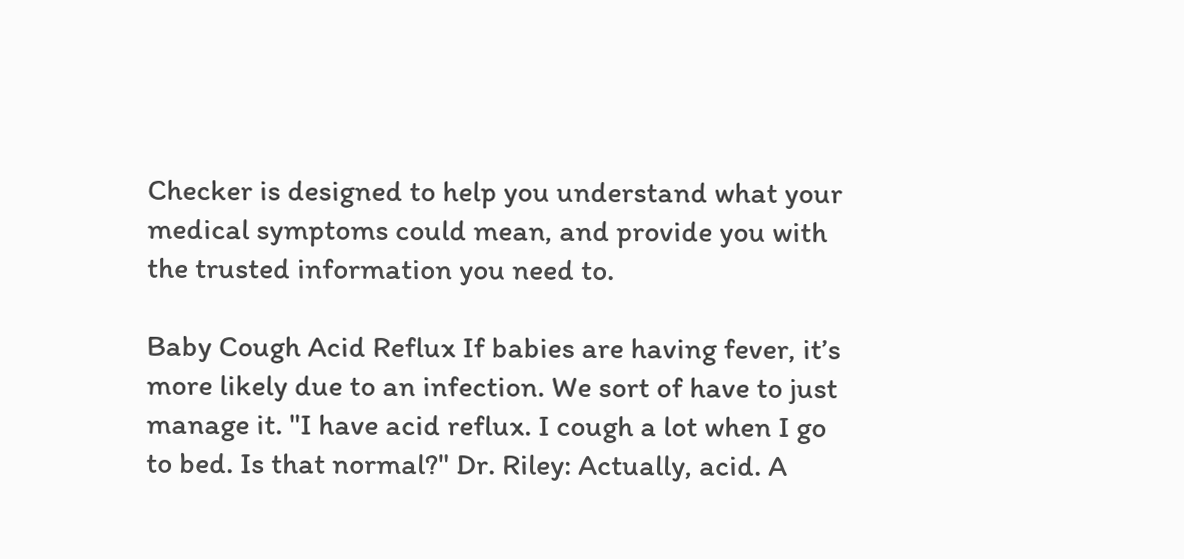Checker is designed to help you understand what your medical symptoms could mean, and provide you with the trusted information you need to.

Baby Cough Acid Reflux If babies are having fever, it’s more likely due to an infection. We sort of have to just manage it. "I have acid reflux. I cough a lot when I go to bed. Is that normal?" Dr. Riley: Actually, acid. A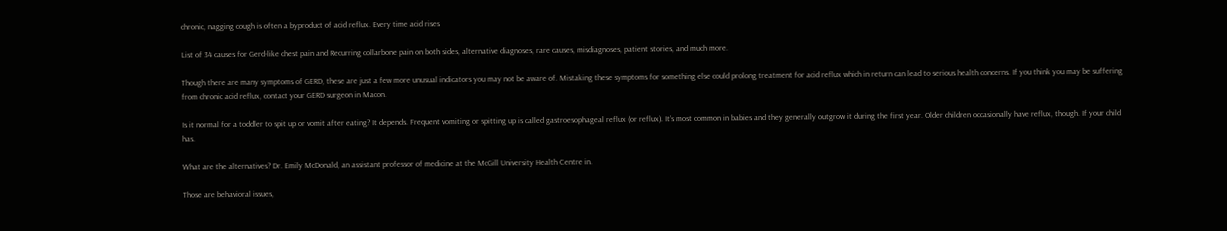chronic, nagging cough is often a byproduct of acid reflux. Every time acid rises

List of 34 causes for Gerd-like chest pain and Recurring collarbone pain on both sides, alternative diagnoses, rare causes, misdiagnoses, patient stories, and much more.

Though there are many symptoms of GERD, these are just a few more unusual indicators you may not be aware of. Mistaking these symptoms for something else could prolong treatment for acid reflux which in return can lead to serious health concerns. If you think you may be suffering from chronic acid reflux, contact your GERD surgeon in Macon.

Is it normal for a toddler to spit up or vomit after eating? It depends. Frequent vomiting or spitting up is called gastroesophageal reflux (or reflux). It’s most common in babies and they generally outgrow it during the first year. Older children occasionally have reflux, though. If your child has.

What are the alternatives? Dr. Emily McDonald, an assistant professor of medicine at the McGill University Health Centre in.

Those are behavioral issues,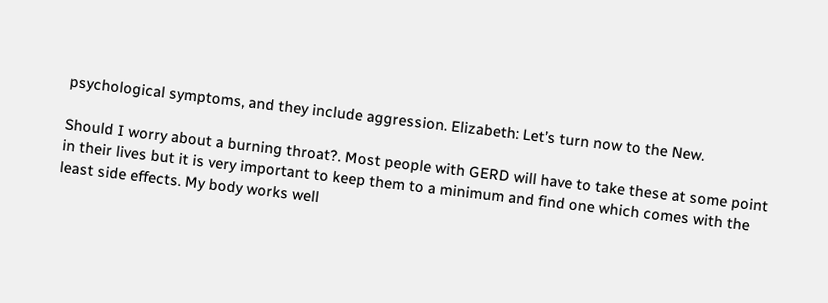psychological symptoms, and they include aggression. Elizabeth: Let’s turn now to the New.

Should I worry about a burning throat?. Most people with GERD will have to take these at some point in their lives but it is very important to keep them to a minimum and find one which comes with the least side effects. My body works well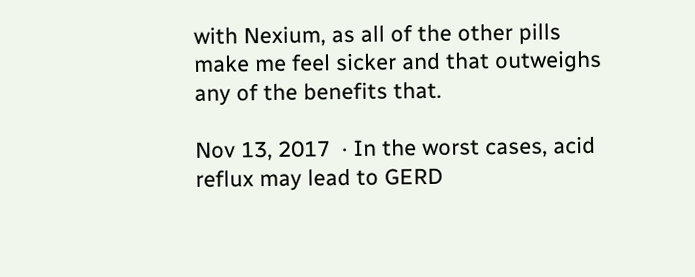with Nexium, as all of the other pills make me feel sicker and that outweighs any of the benefits that.

Nov 13, 2017  · In the worst cases, acid reflux may lead to GERD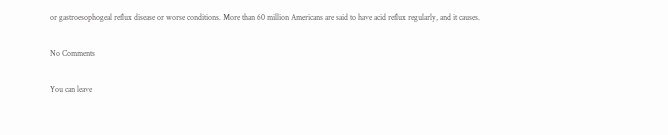or gastroesophogeal reflux disease or worse conditions. More than 60 million Americans are said to have acid reflux regularly, and it causes.

No Comments

You can leave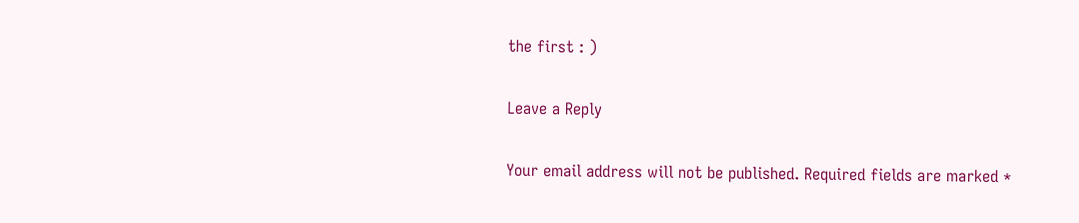the first : )

Leave a Reply

Your email address will not be published. Required fields are marked *